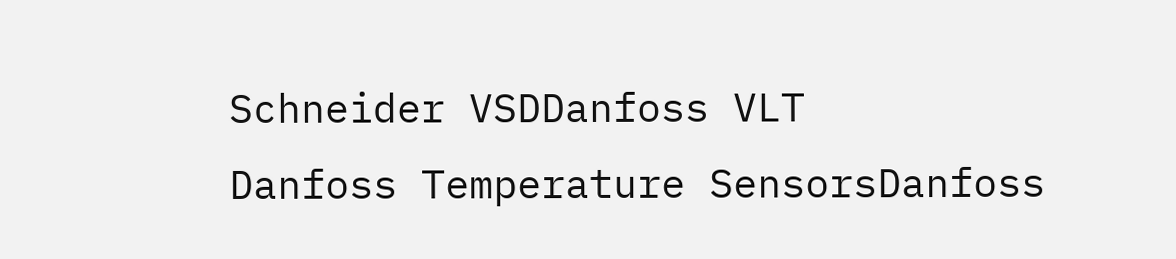Schneider VSDDanfoss VLT
Danfoss Temperature SensorsDanfoss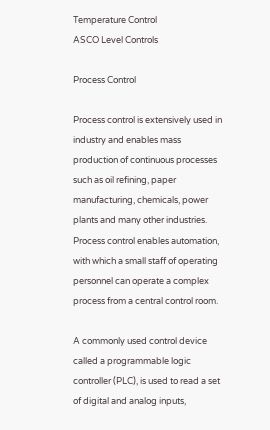Temperature Control
ASCO Level Controls

Process Control

Process control is extensively used in industry and enables mass production of continuous processes such as oil refining, paper manufacturing, chemicals, power plants and many other industries. Process control enables automation, with which a small staff of operating personnel can operate a complex process from a central control room.

A commonly used control device called a programmable logic controller (PLC), is used to read a set of digital and analog inputs,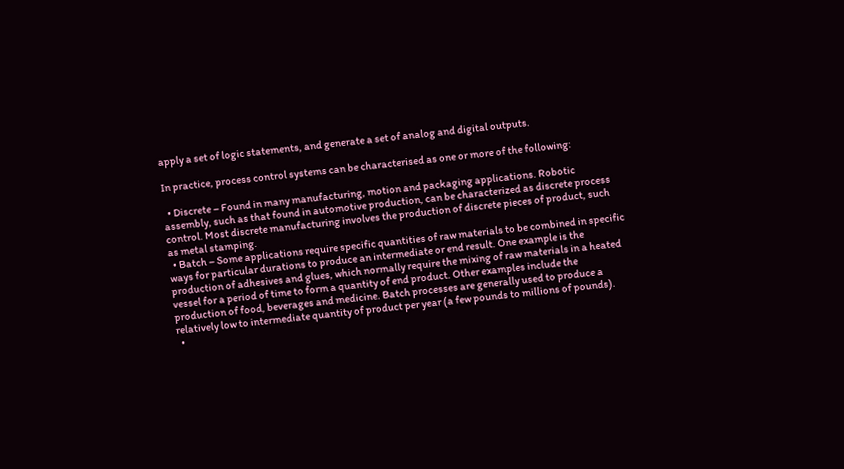apply a set of logic statements, and generate a set of analog and digital outputs.

In practice, process control systems can be characterised as one or more of the following:

  • Discrete – Found in many manufacturing, motion and packaging applications. Robotic assembly, such as that found in automotive production, can be characterized as discrete process control. Most discrete manufacturing involves the production of discrete pieces of product, such as metal stamping.
  • Batch – Some applications require specific quantities of raw materials to be combined in specific ways for particular durations to produce an intermediate or end result. One example is the production of adhesives and glues, which normally require the mixing of raw materials in a heated vessel for a period of time to form a quantity of end product. Other examples include the production of food, beverages and medicine. Batch processes are generally used to produce a relatively low to intermediate quantity of product per year (a few pounds to millions of pounds).
  •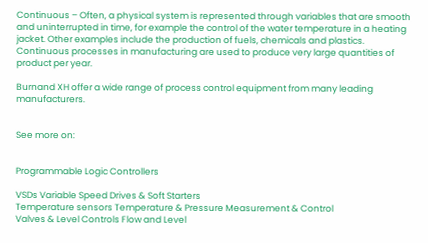Continuous – Often, a physical system is represented through variables that are smooth and uninterrupted in time, for example the control of the water temperature in a heating jacket. Other examples include the production of fuels, chemicals and plastics. Continuous processes in manufacturing are used to produce very large quantities of product per year.

Burnand XH offer a wide range of process control equipment from many leading manufacturers.


See more on:


Programmable Logic Controllers

VSDs Variable Speed Drives & Soft Starters
Temperature sensors Temperature & Pressure Measurement & Control
Valves & Level Controls Flow and Level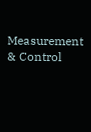Measurement & Control